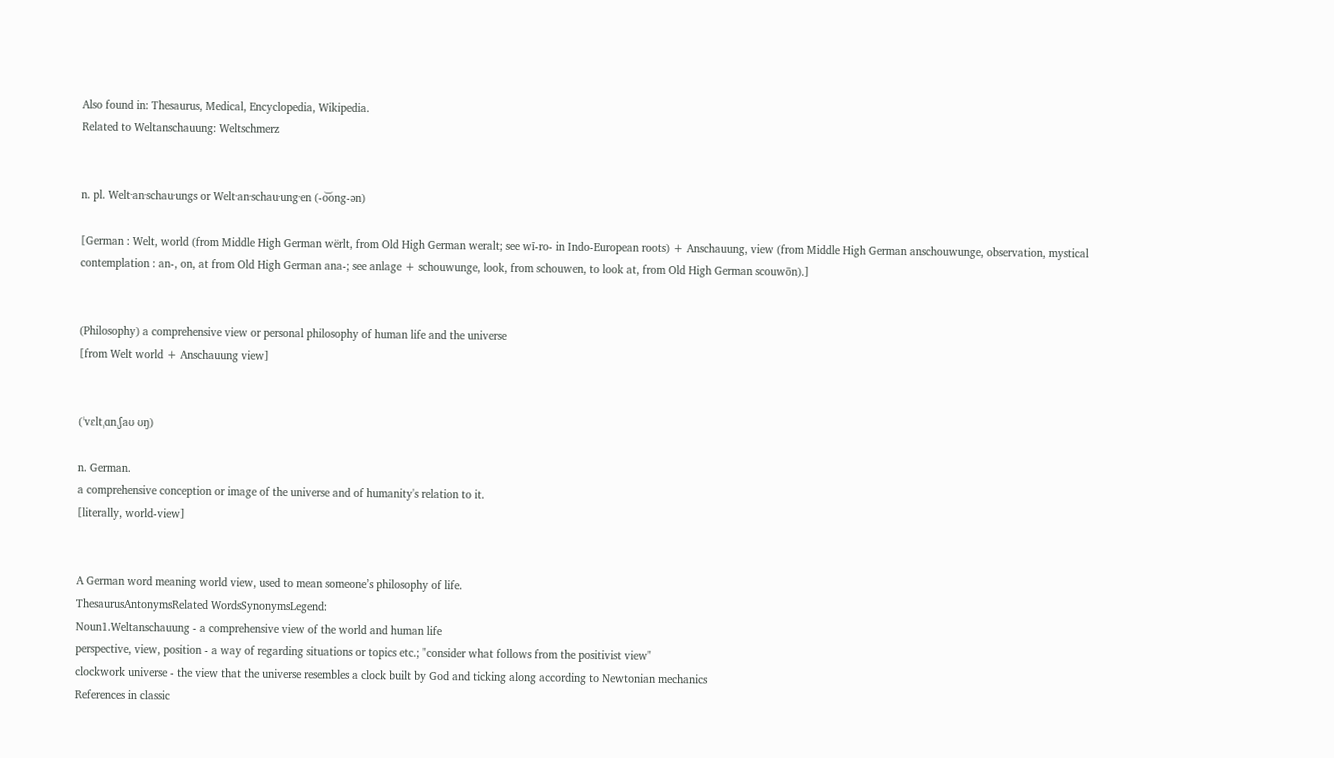Also found in: Thesaurus, Medical, Encyclopedia, Wikipedia.
Related to Weltanschauung: Weltschmerz


n. pl. Welt·an·schau·ungs or Welt·an·schau·ung·en (-o͝ong-ən)

[German : Welt, world (from Middle High German wërlt, from Old High German weralt; see wī-ro- in Indo-European roots) + Anschauung, view (from Middle High German anschouwunge, observation, mystical contemplation : an-, on, at from Old High German ana-; see anlage + schouwunge, look, from schouwen, to look at, from Old High German scouwōn).]


(Philosophy) a comprehensive view or personal philosophy of human life and the universe
[from Welt world + Anschauung view]


(ˈvɛltˌɑnˌʃaʊ ʊŋ)

n. German.
a comprehensive conception or image of the universe and of humanity's relation to it.
[literally, world-view]


A German word meaning world view, used to mean someone’s philosophy of life.
ThesaurusAntonymsRelated WordsSynonymsLegend:
Noun1.Weltanschauung - a comprehensive view of the world and human life
perspective, view, position - a way of regarding situations or topics etc.; "consider what follows from the positivist view"
clockwork universe - the view that the universe resembles a clock built by God and ticking along according to Newtonian mechanics
References in classic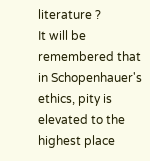literature ?
It will be remembered that in Schopenhauer's ethics, pity is elevated to the highest place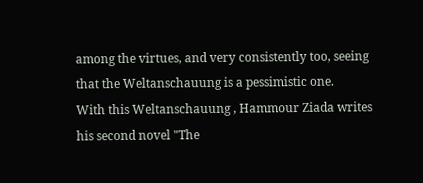among the virtues, and very consistently too, seeing that the Weltanschauung is a pessimistic one.
With this Weltanschauung , Hammour Ziada writes his second novel "The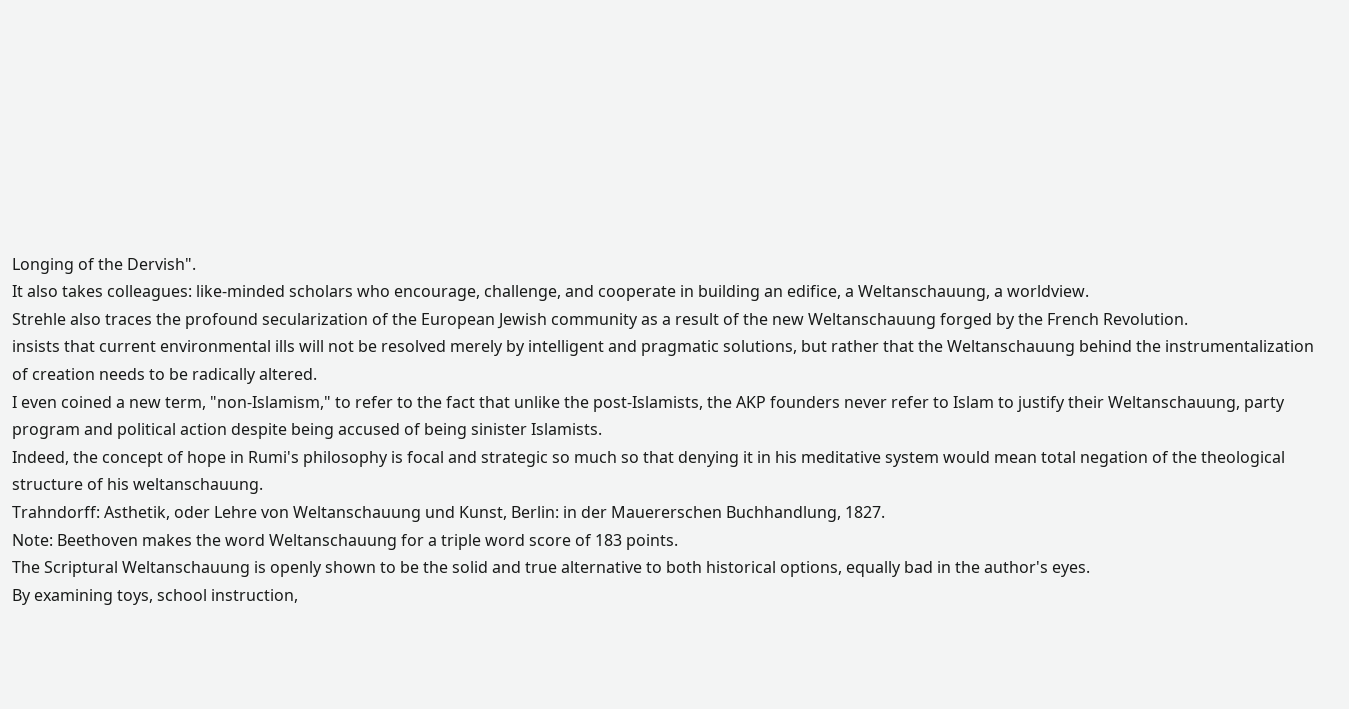Longing of the Dervish".
It also takes colleagues: like-minded scholars who encourage, challenge, and cooperate in building an edifice, a Weltanschauung, a worldview.
Strehle also traces the profound secularization of the European Jewish community as a result of the new Weltanschauung forged by the French Revolution.
insists that current environmental ills will not be resolved merely by intelligent and pragmatic solutions, but rather that the Weltanschauung behind the instrumentalization of creation needs to be radically altered.
I even coined a new term, "non-Islamism," to refer to the fact that unlike the post-Islamists, the AKP founders never refer to Islam to justify their Weltanschauung, party program and political action despite being accused of being sinister Islamists.
Indeed, the concept of hope in Rumi's philosophy is focal and strategic so much so that denying it in his meditative system would mean total negation of the theological structure of his weltanschauung.
Trahndorff: Asthetik, oder Lehre von Weltanschauung und Kunst, Berlin: in der Mauererschen Buchhandlung, 1827.
Note: Beethoven makes the word Weltanschauung for a triple word score of 183 points.
The Scriptural Weltanschauung is openly shown to be the solid and true alternative to both historical options, equally bad in the author's eyes.
By examining toys, school instruction,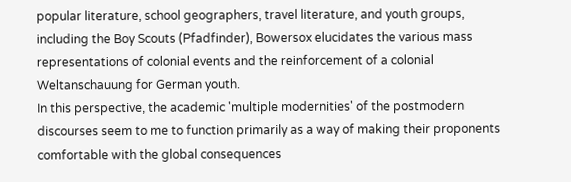popular literature, school geographers, travel literature, and youth groups, including the Boy Scouts (Pfadfinder), Bowersox elucidates the various mass representations of colonial events and the reinforcement of a colonial Weltanschauung for German youth.
In this perspective, the academic 'multiple modernities' of the postmodern discourses seem to me to function primarily as a way of making their proponents comfortable with the global consequences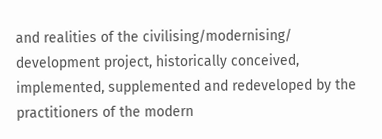and realities of the civilising/modernising/ development project, historically conceived, implemented, supplemented and redeveloped by the practitioners of the modern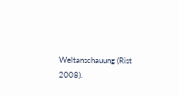Weltanschauung (Rist 2008).